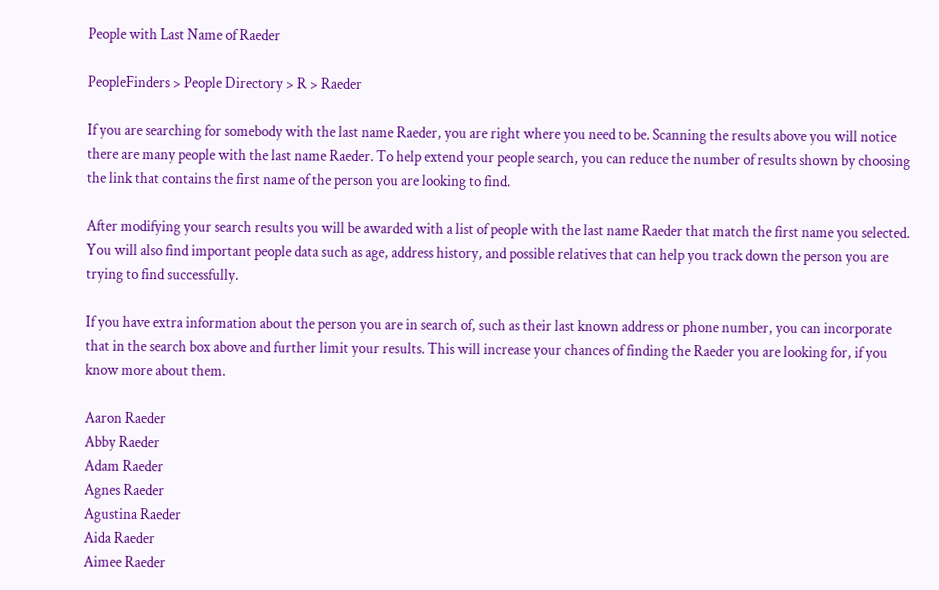People with Last Name of Raeder

PeopleFinders > People Directory > R > Raeder

If you are searching for somebody with the last name Raeder, you are right where you need to be. Scanning the results above you will notice there are many people with the last name Raeder. To help extend your people search, you can reduce the number of results shown by choosing the link that contains the first name of the person you are looking to find.

After modifying your search results you will be awarded with a list of people with the last name Raeder that match the first name you selected. You will also find important people data such as age, address history, and possible relatives that can help you track down the person you are trying to find successfully.

If you have extra information about the person you are in search of, such as their last known address or phone number, you can incorporate that in the search box above and further limit your results. This will increase your chances of finding the Raeder you are looking for, if you know more about them.

Aaron Raeder
Abby Raeder
Adam Raeder
Agnes Raeder
Agustina Raeder
Aida Raeder
Aimee Raeder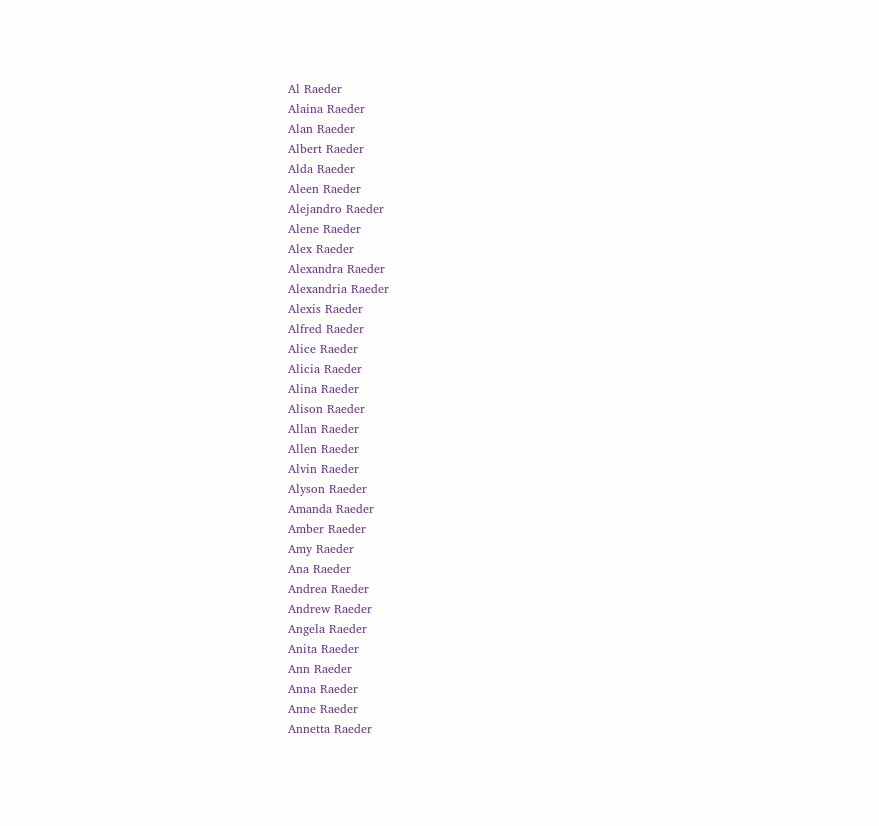Al Raeder
Alaina Raeder
Alan Raeder
Albert Raeder
Alda Raeder
Aleen Raeder
Alejandro Raeder
Alene Raeder
Alex Raeder
Alexandra Raeder
Alexandria Raeder
Alexis Raeder
Alfred Raeder
Alice Raeder
Alicia Raeder
Alina Raeder
Alison Raeder
Allan Raeder
Allen Raeder
Alvin Raeder
Alyson Raeder
Amanda Raeder
Amber Raeder
Amy Raeder
Ana Raeder
Andrea Raeder
Andrew Raeder
Angela Raeder
Anita Raeder
Ann Raeder
Anna Raeder
Anne Raeder
Annetta Raeder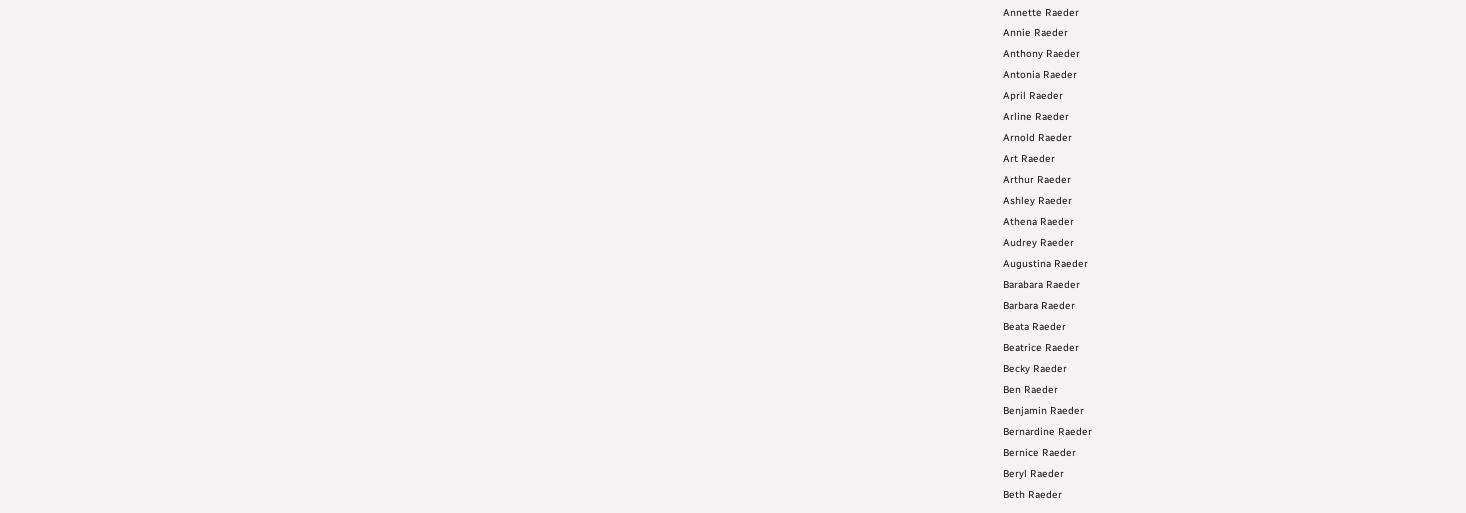Annette Raeder
Annie Raeder
Anthony Raeder
Antonia Raeder
April Raeder
Arline Raeder
Arnold Raeder
Art Raeder
Arthur Raeder
Ashley Raeder
Athena Raeder
Audrey Raeder
Augustina Raeder
Barabara Raeder
Barbara Raeder
Beata Raeder
Beatrice Raeder
Becky Raeder
Ben Raeder
Benjamin Raeder
Bernardine Raeder
Bernice Raeder
Beryl Raeder
Beth Raeder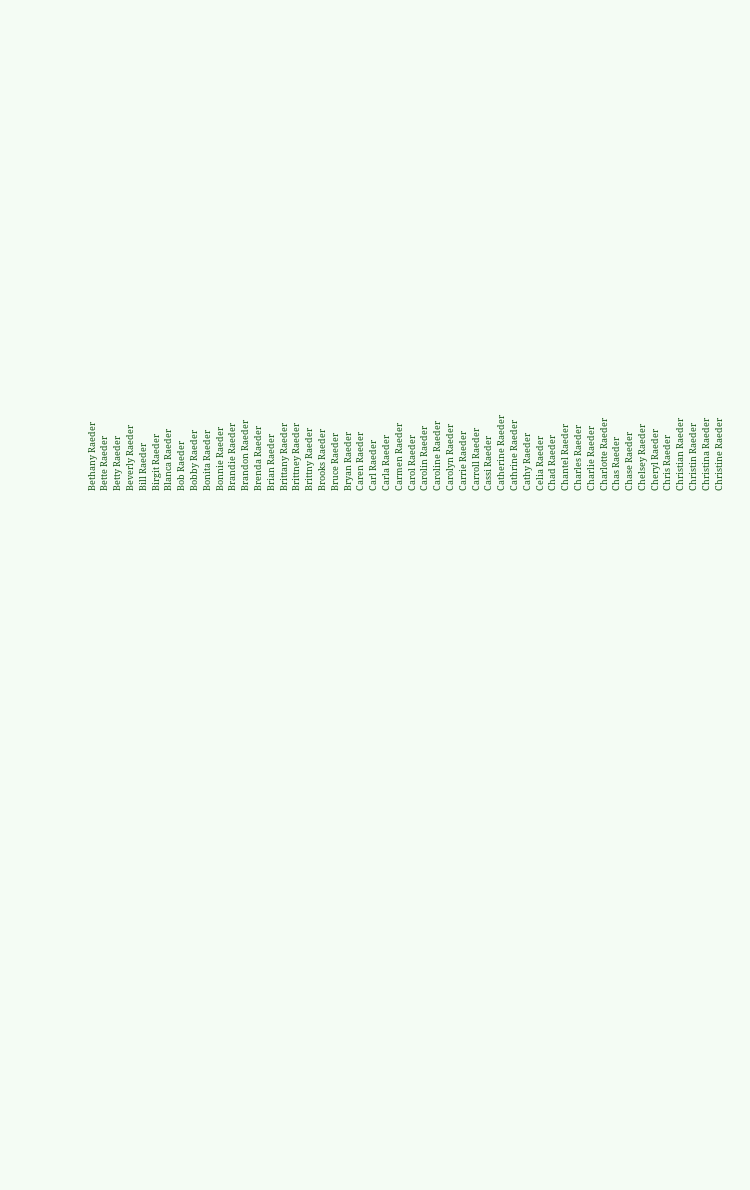Bethany Raeder
Bette Raeder
Betty Raeder
Beverly Raeder
Bill Raeder
Birgit Raeder
Blanca Raeder
Bob Raeder
Bobby Raeder
Bonita Raeder
Bonnie Raeder
Brandie Raeder
Brandon Raeder
Brenda Raeder
Brian Raeder
Brittany Raeder
Brittney Raeder
Brittny Raeder
Brooks Raeder
Bruce Raeder
Bryan Raeder
Caren Raeder
Carl Raeder
Carla Raeder
Carmen Raeder
Carol Raeder
Carolin Raeder
Caroline Raeder
Carolyn Raeder
Carrie Raeder
Carroll Raeder
Cassi Raeder
Catherine Raeder
Cathrine Raeder
Cathy Raeder
Celia Raeder
Chad Raeder
Chantel Raeder
Charles Raeder
Charlie Raeder
Charlotte Raeder
Chas Raeder
Chase Raeder
Chelsey Raeder
Cheryl Raeder
Chris Raeder
Christian Raeder
Christin Raeder
Christina Raeder
Christine Raeder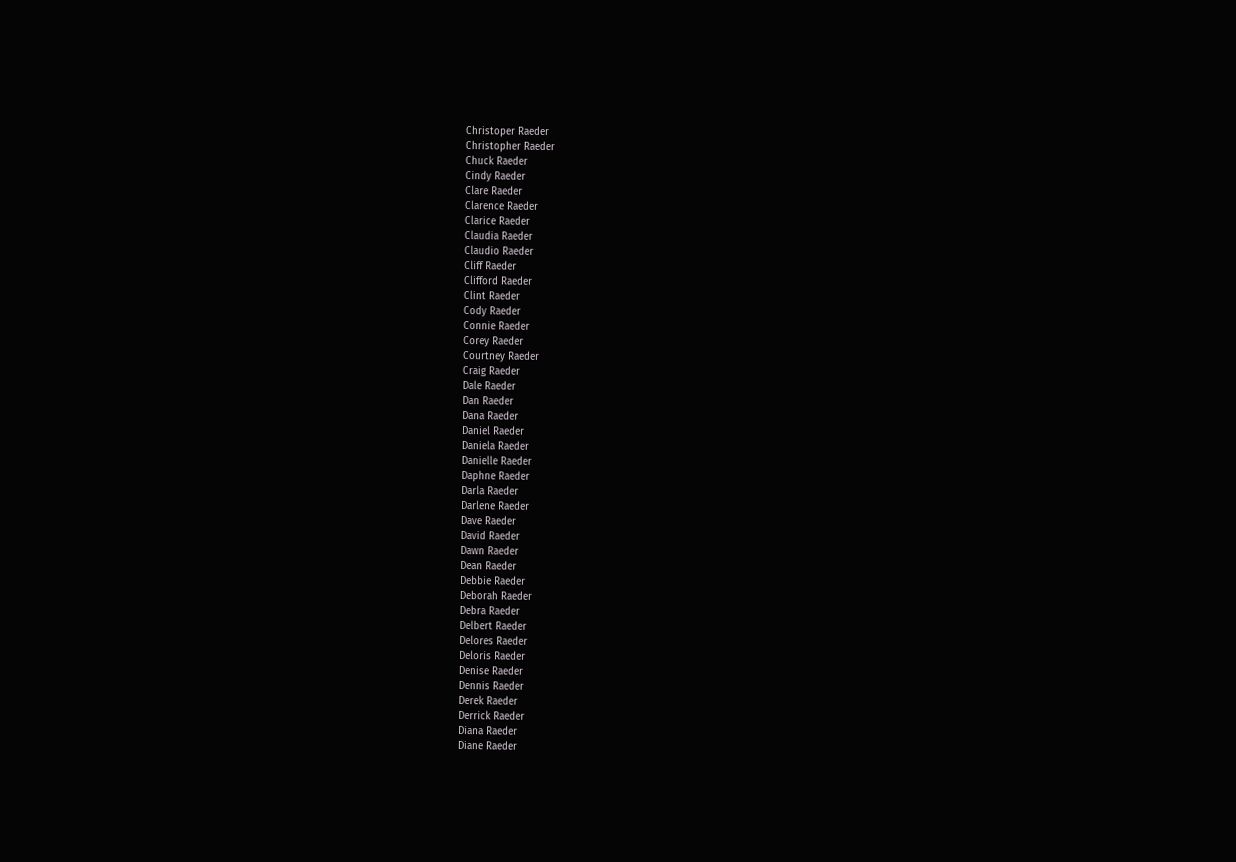Christoper Raeder
Christopher Raeder
Chuck Raeder
Cindy Raeder
Clare Raeder
Clarence Raeder
Clarice Raeder
Claudia Raeder
Claudio Raeder
Cliff Raeder
Clifford Raeder
Clint Raeder
Cody Raeder
Connie Raeder
Corey Raeder
Courtney Raeder
Craig Raeder
Dale Raeder
Dan Raeder
Dana Raeder
Daniel Raeder
Daniela Raeder
Danielle Raeder
Daphne Raeder
Darla Raeder
Darlene Raeder
Dave Raeder
David Raeder
Dawn Raeder
Dean Raeder
Debbie Raeder
Deborah Raeder
Debra Raeder
Delbert Raeder
Delores Raeder
Deloris Raeder
Denise Raeder
Dennis Raeder
Derek Raeder
Derrick Raeder
Diana Raeder
Diane Raeder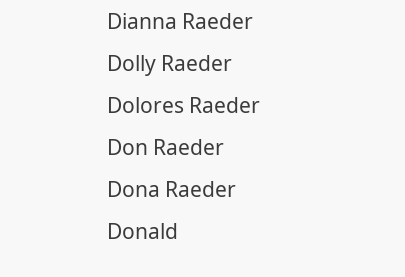Dianna Raeder
Dolly Raeder
Dolores Raeder
Don Raeder
Dona Raeder
Donald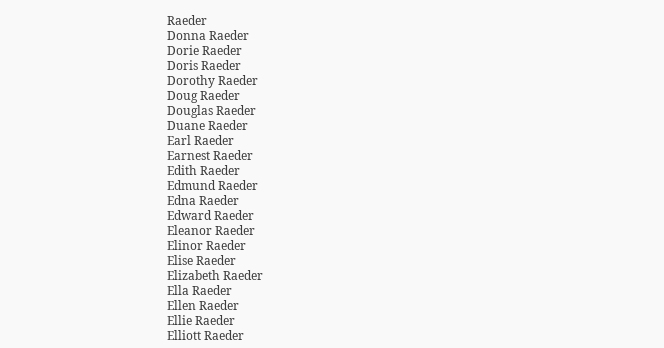Raeder
Donna Raeder
Dorie Raeder
Doris Raeder
Dorothy Raeder
Doug Raeder
Douglas Raeder
Duane Raeder
Earl Raeder
Earnest Raeder
Edith Raeder
Edmund Raeder
Edna Raeder
Edward Raeder
Eleanor Raeder
Elinor Raeder
Elise Raeder
Elizabeth Raeder
Ella Raeder
Ellen Raeder
Ellie Raeder
Elliott Raeder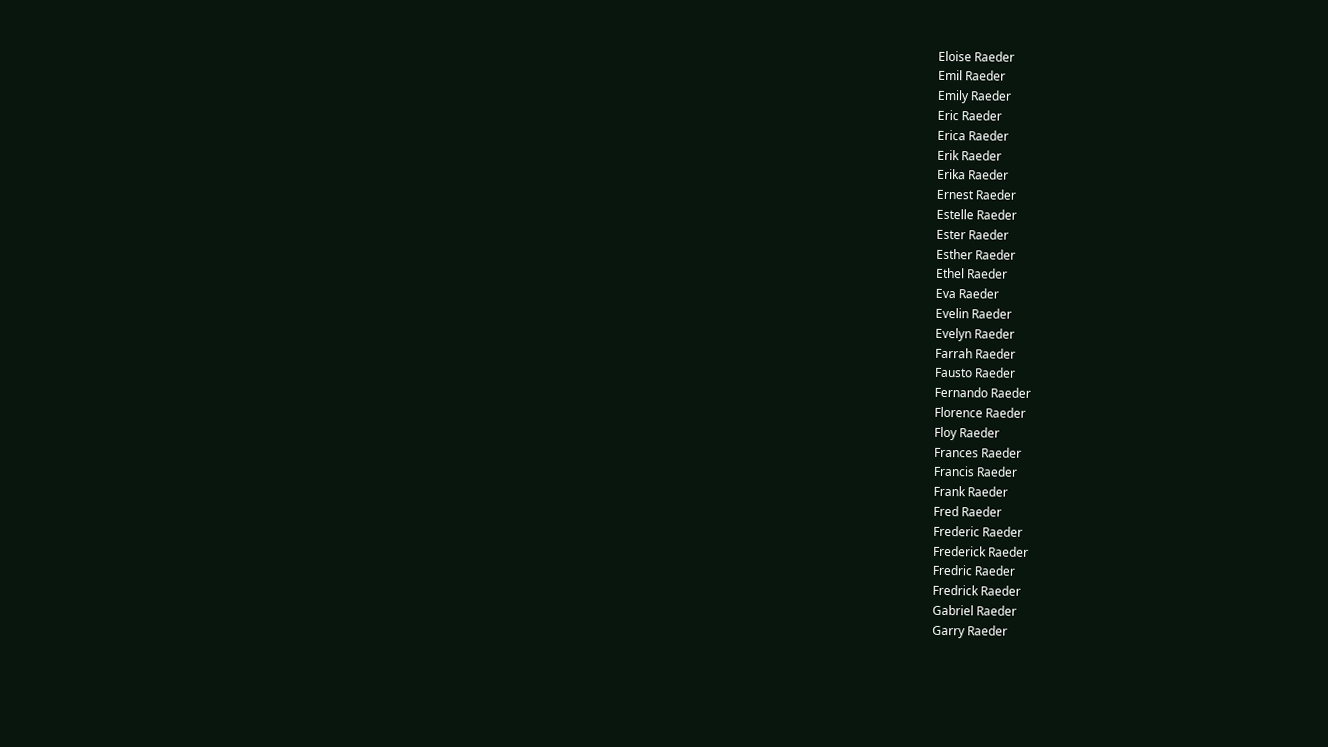Eloise Raeder
Emil Raeder
Emily Raeder
Eric Raeder
Erica Raeder
Erik Raeder
Erika Raeder
Ernest Raeder
Estelle Raeder
Ester Raeder
Esther Raeder
Ethel Raeder
Eva Raeder
Evelin Raeder
Evelyn Raeder
Farrah Raeder
Fausto Raeder
Fernando Raeder
Florence Raeder
Floy Raeder
Frances Raeder
Francis Raeder
Frank Raeder
Fred Raeder
Frederic Raeder
Frederick Raeder
Fredric Raeder
Fredrick Raeder
Gabriel Raeder
Garry Raeder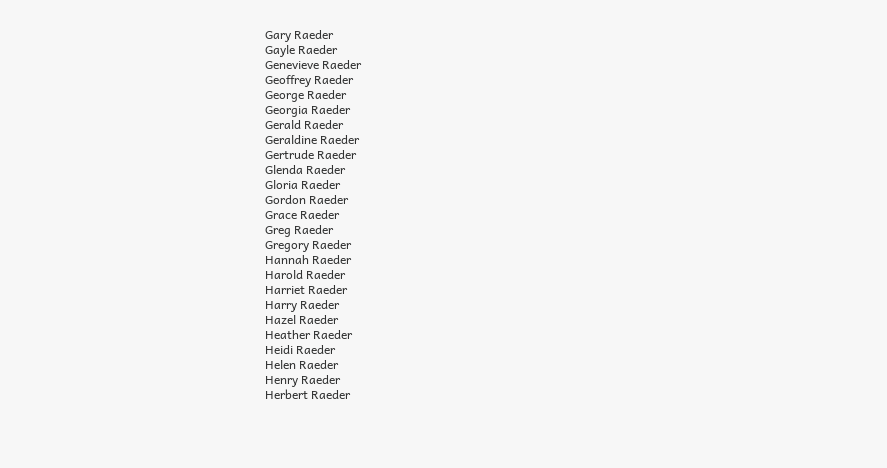Gary Raeder
Gayle Raeder
Genevieve Raeder
Geoffrey Raeder
George Raeder
Georgia Raeder
Gerald Raeder
Geraldine Raeder
Gertrude Raeder
Glenda Raeder
Gloria Raeder
Gordon Raeder
Grace Raeder
Greg Raeder
Gregory Raeder
Hannah Raeder
Harold Raeder
Harriet Raeder
Harry Raeder
Hazel Raeder
Heather Raeder
Heidi Raeder
Helen Raeder
Henry Raeder
Herbert Raeder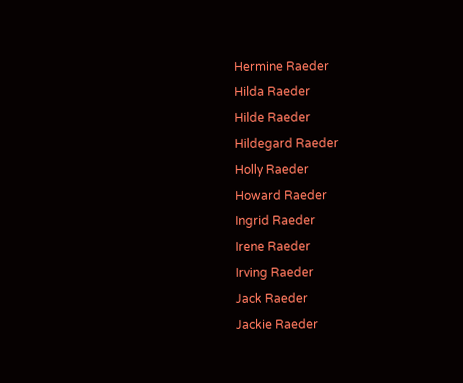Hermine Raeder
Hilda Raeder
Hilde Raeder
Hildegard Raeder
Holly Raeder
Howard Raeder
Ingrid Raeder
Irene Raeder
Irving Raeder
Jack Raeder
Jackie Raeder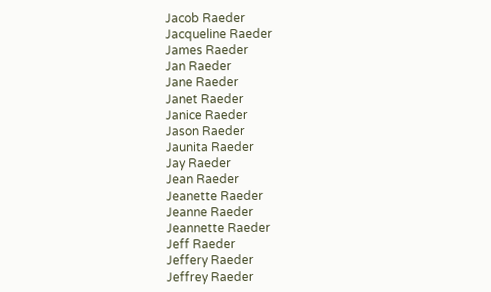Jacob Raeder
Jacqueline Raeder
James Raeder
Jan Raeder
Jane Raeder
Janet Raeder
Janice Raeder
Jason Raeder
Jaunita Raeder
Jay Raeder
Jean Raeder
Jeanette Raeder
Jeanne Raeder
Jeannette Raeder
Jeff Raeder
Jeffery Raeder
Jeffrey Raeder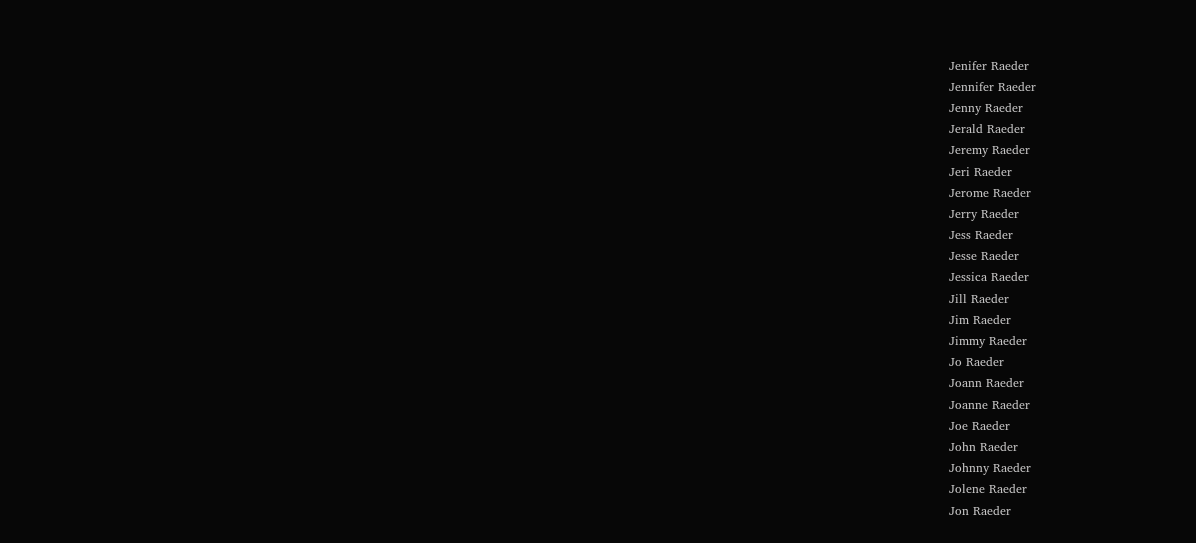Jenifer Raeder
Jennifer Raeder
Jenny Raeder
Jerald Raeder
Jeremy Raeder
Jeri Raeder
Jerome Raeder
Jerry Raeder
Jess Raeder
Jesse Raeder
Jessica Raeder
Jill Raeder
Jim Raeder
Jimmy Raeder
Jo Raeder
Joann Raeder
Joanne Raeder
Joe Raeder
John Raeder
Johnny Raeder
Jolene Raeder
Jon Raeder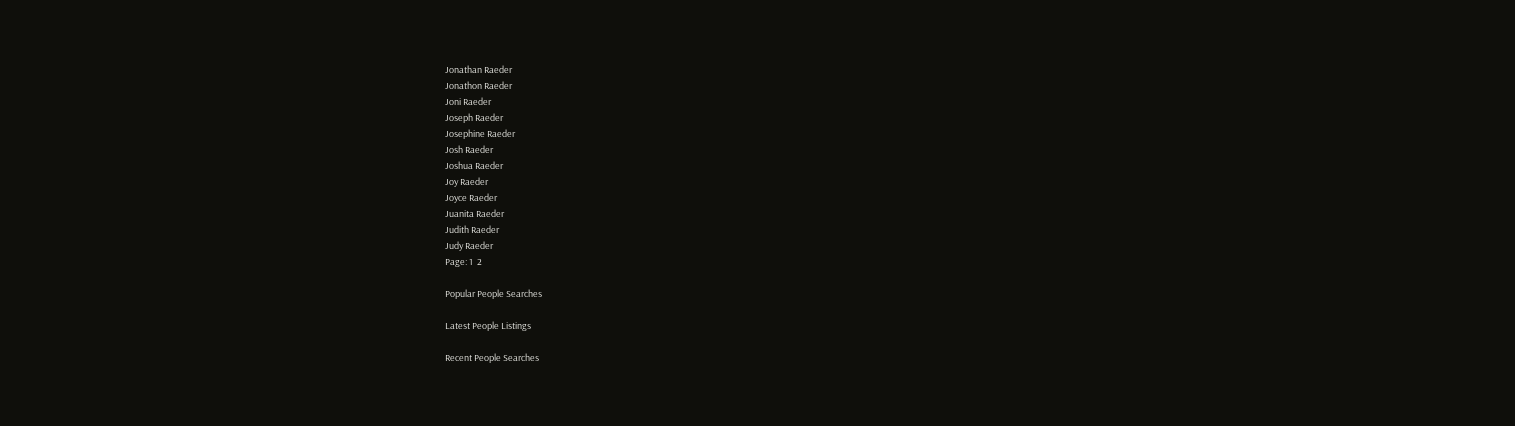Jonathan Raeder
Jonathon Raeder
Joni Raeder
Joseph Raeder
Josephine Raeder
Josh Raeder
Joshua Raeder
Joy Raeder
Joyce Raeder
Juanita Raeder
Judith Raeder
Judy Raeder
Page: 1  2

Popular People Searches

Latest People Listings

Recent People Searches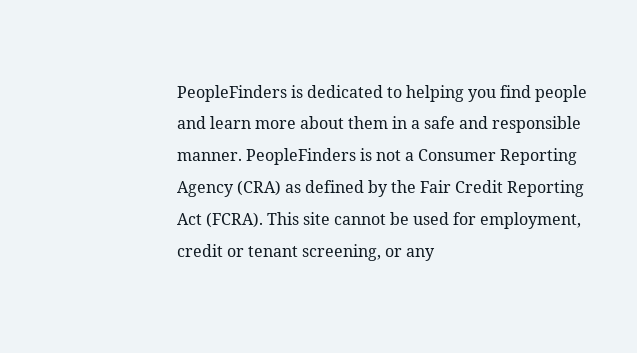PeopleFinders is dedicated to helping you find people and learn more about them in a safe and responsible manner. PeopleFinders is not a Consumer Reporting Agency (CRA) as defined by the Fair Credit Reporting Act (FCRA). This site cannot be used for employment, credit or tenant screening, or any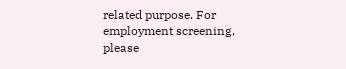related purpose. For employment screening, please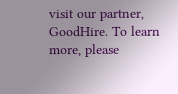visit our partner, GoodHire. To learn more, please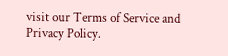visit our Terms of Service and Privacy Policy.